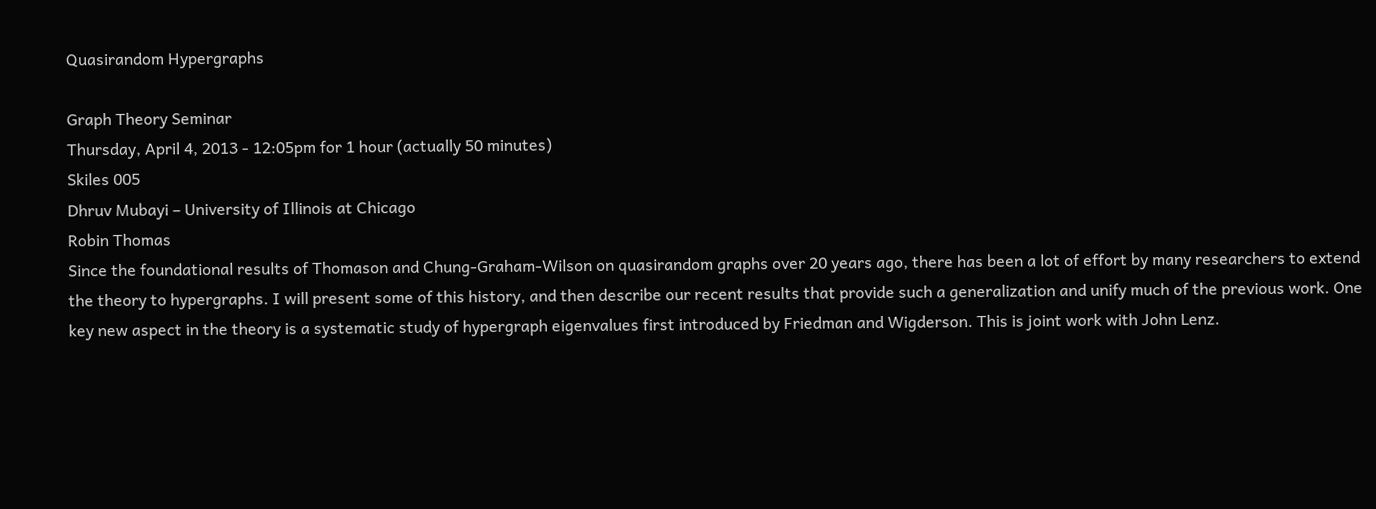Quasirandom Hypergraphs

Graph Theory Seminar
Thursday, April 4, 2013 - 12:05pm for 1 hour (actually 50 minutes)
Skiles 005
Dhruv Mubayi – University of Illinois at Chicago
Robin Thomas
Since the foundational results of Thomason and Chung-Graham-Wilson on quasirandom graphs over 20 years ago, there has been a lot of effort by many researchers to extend the theory to hypergraphs. I will present some of this history, and then describe our recent results that provide such a generalization and unify much of the previous work. One key new aspect in the theory is a systematic study of hypergraph eigenvalues first introduced by Friedman and Wigderson. This is joint work with John Lenz.